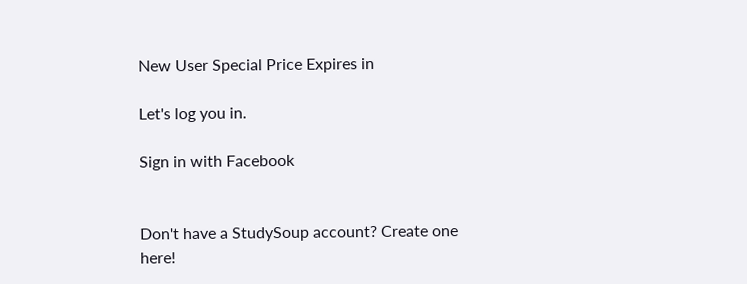New User Special Price Expires in

Let's log you in.

Sign in with Facebook


Don't have a StudySoup account? Create one here!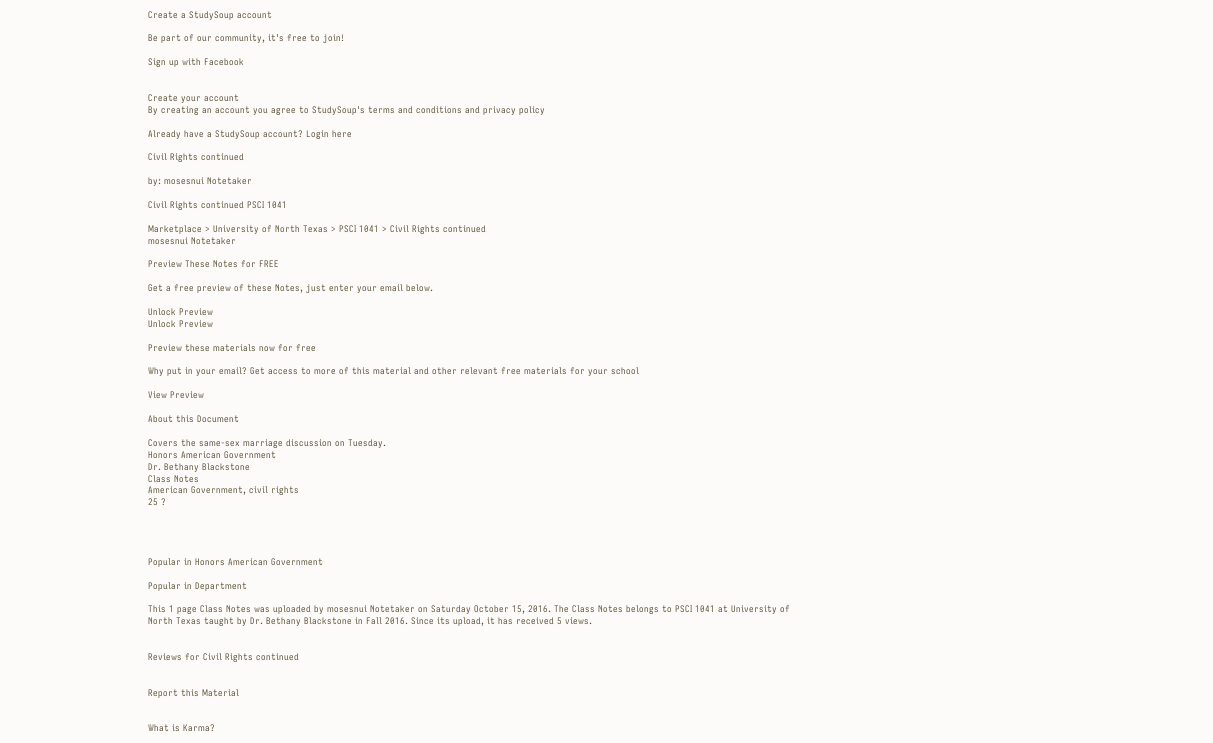Create a StudySoup account

Be part of our community, it's free to join!

Sign up with Facebook


Create your account
By creating an account you agree to StudySoup's terms and conditions and privacy policy

Already have a StudySoup account? Login here

Civil Rights continued

by: mosesnui Notetaker

Civil Rights continued PSCI 1041

Marketplace > University of North Texas > PSCI 1041 > Civil Rights continued
mosesnui Notetaker

Preview These Notes for FREE

Get a free preview of these Notes, just enter your email below.

Unlock Preview
Unlock Preview

Preview these materials now for free

Why put in your email? Get access to more of this material and other relevant free materials for your school

View Preview

About this Document

Covers the same-sex marriage discussion on Tuesday.
Honors American Government
Dr. Bethany Blackstone
Class Notes
American Government, civil rights
25 ?




Popular in Honors American Government

Popular in Department

This 1 page Class Notes was uploaded by mosesnui Notetaker on Saturday October 15, 2016. The Class Notes belongs to PSCI 1041 at University of North Texas taught by Dr. Bethany Blackstone in Fall 2016. Since its upload, it has received 5 views.


Reviews for Civil Rights continued


Report this Material


What is Karma?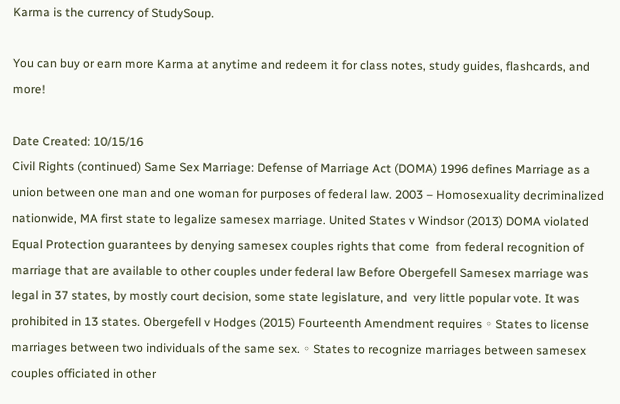Karma is the currency of StudySoup.

You can buy or earn more Karma at anytime and redeem it for class notes, study guides, flashcards, and more!

Date Created: 10/15/16
Civil Rights (continued) Same Sex Marriage: Defense of Marriage Act (DOMA) 1996 defines Marriage as a union between one man and one woman for purposes of federal law. 2003 – Homosexuality decriminalized nationwide, MA first state to legalize samesex marriage. United States v Windsor (2013) DOMA violated Equal Protection guarantees by denying samesex couples rights that come  from federal recognition of marriage that are available to other couples under federal law Before Obergefell Samesex marriage was legal in 37 states, by mostly court decision, some state legislature, and  very little popular vote. It was prohibited in 13 states. Obergefell v Hodges (2015) Fourteenth Amendment requires ◦ States to license marriages between two individuals of the same sex. ◦ States to recognize marriages between samesex couples officiated in other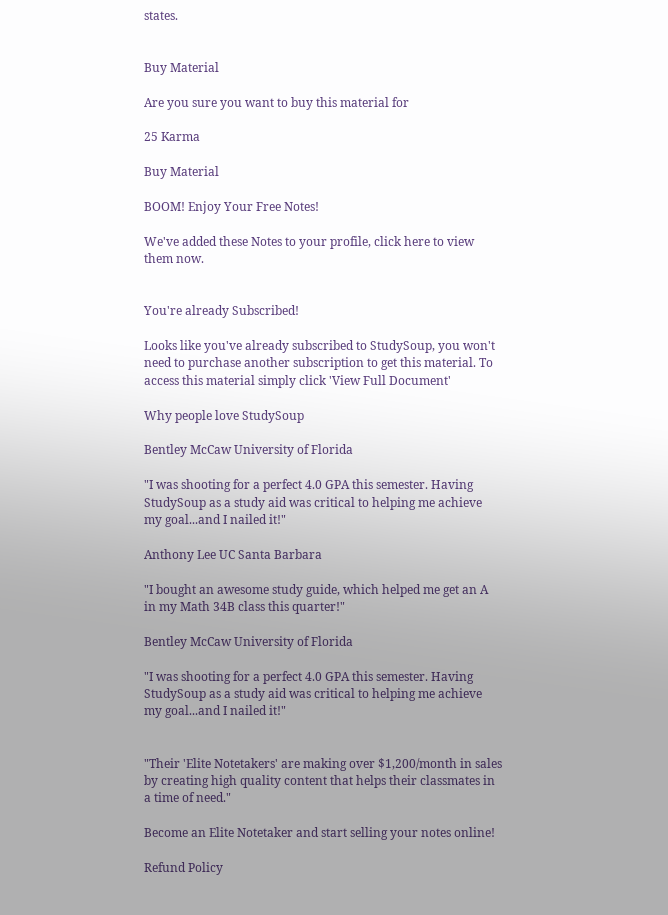states.


Buy Material

Are you sure you want to buy this material for

25 Karma

Buy Material

BOOM! Enjoy Your Free Notes!

We've added these Notes to your profile, click here to view them now.


You're already Subscribed!

Looks like you've already subscribed to StudySoup, you won't need to purchase another subscription to get this material. To access this material simply click 'View Full Document'

Why people love StudySoup

Bentley McCaw University of Florida

"I was shooting for a perfect 4.0 GPA this semester. Having StudySoup as a study aid was critical to helping me achieve my goal...and I nailed it!"

Anthony Lee UC Santa Barbara

"I bought an awesome study guide, which helped me get an A in my Math 34B class this quarter!"

Bentley McCaw University of Florida

"I was shooting for a perfect 4.0 GPA this semester. Having StudySoup as a study aid was critical to helping me achieve my goal...and I nailed it!"


"Their 'Elite Notetakers' are making over $1,200/month in sales by creating high quality content that helps their classmates in a time of need."

Become an Elite Notetaker and start selling your notes online!

Refund Policy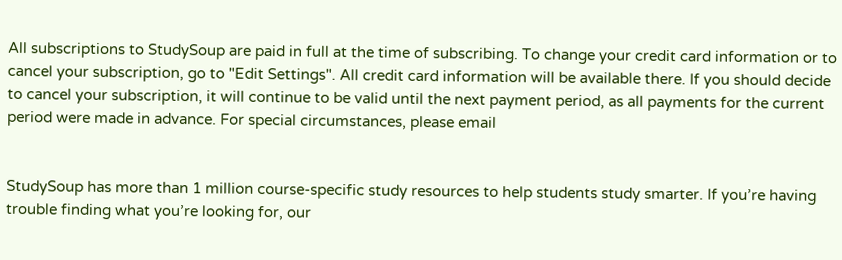All subscriptions to StudySoup are paid in full at the time of subscribing. To change your credit card information or to cancel your subscription, go to "Edit Settings". All credit card information will be available there. If you should decide to cancel your subscription, it will continue to be valid until the next payment period, as all payments for the current period were made in advance. For special circumstances, please email


StudySoup has more than 1 million course-specific study resources to help students study smarter. If you’re having trouble finding what you’re looking for, our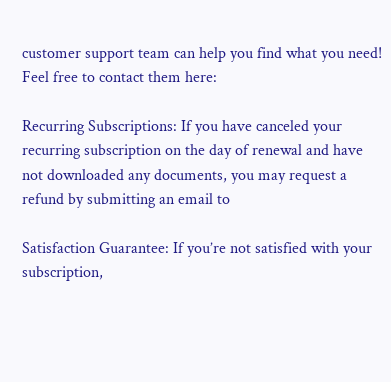customer support team can help you find what you need! Feel free to contact them here:

Recurring Subscriptions: If you have canceled your recurring subscription on the day of renewal and have not downloaded any documents, you may request a refund by submitting an email to

Satisfaction Guarantee: If you’re not satisfied with your subscription,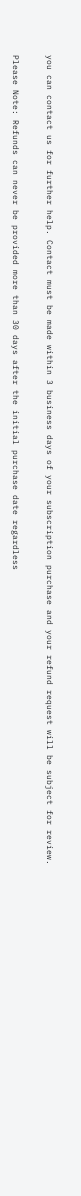you can contact us for further help. Contact must be made within 3 business days of your subscription purchase and your refund request will be subject for review.

Please Note: Refunds can never be provided more than 30 days after the initial purchase date regardless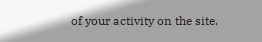of your activity on the site.